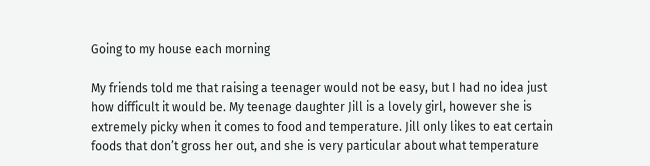Going to my house each morning

My friends told me that raising a teenager would not be easy, but I had no idea just how difficult it would be. My teenage daughter Jill is a lovely girl, however she is extremely picky when it comes to food and temperature. Jill only likes to eat certain foods that don’t gross her out, and she is very particular about what temperature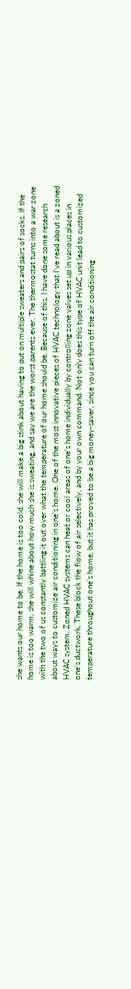she wants our home to be. If the home is too cold, she will make a big stink about having to put on multiple sweaters and pairs of socks. If the home is too warm, she will whine about how much she is sweating, and say we are the worst parents ever. The thermostat turns into a war zone with the two of us constantly battling it out over what the temperature of our home should be. Because of this, I have done some research about ways to customize air conditioning in one’s home. One of the most innovative pieces of HVAC technology that I’ve read about is a zoned HVAC system. Zoned HVAC systems can heat or cool areas of one’s home individually by controlling zone valves set up in various places in one’s ductwork. These block the flow of air selectively, and by your own command. Not only does this type of HVAC unit lead to customized temperature throughout one’s home, but it has proved to be a big money-saver, since you can turn off the air conditioning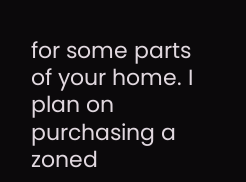for some parts of your home. I plan on purchasing a zoned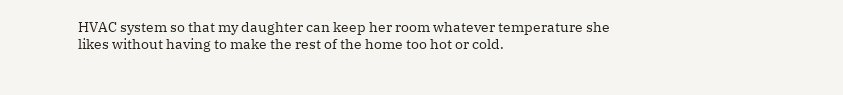HVAC system so that my daughter can keep her room whatever temperature she likes without having to make the rest of the home too hot or cold.